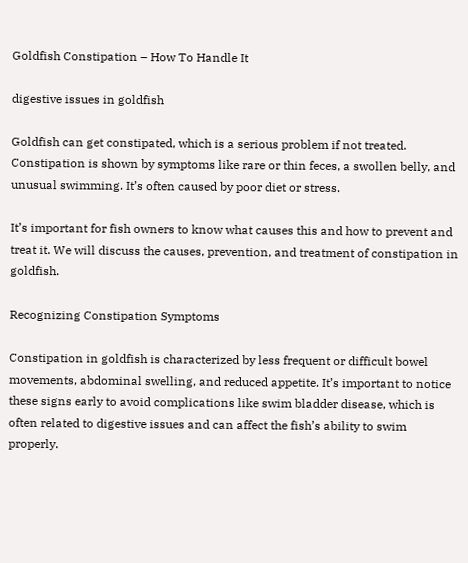Goldfish Constipation – How To Handle It

digestive issues in goldfish

Goldfish can get constipated, which is a serious problem if not treated. Constipation is shown by symptoms like rare or thin feces, a swollen belly, and unusual swimming. It’s often caused by poor diet or stress.

It’s important for fish owners to know what causes this and how to prevent and treat it. We will discuss the causes, prevention, and treatment of constipation in goldfish.

Recognizing Constipation Symptoms

Constipation in goldfish is characterized by less frequent or difficult bowel movements, abdominal swelling, and reduced appetite. It’s important to notice these signs early to avoid complications like swim bladder disease, which is often related to digestive issues and can affect the fish’s ability to swim properly.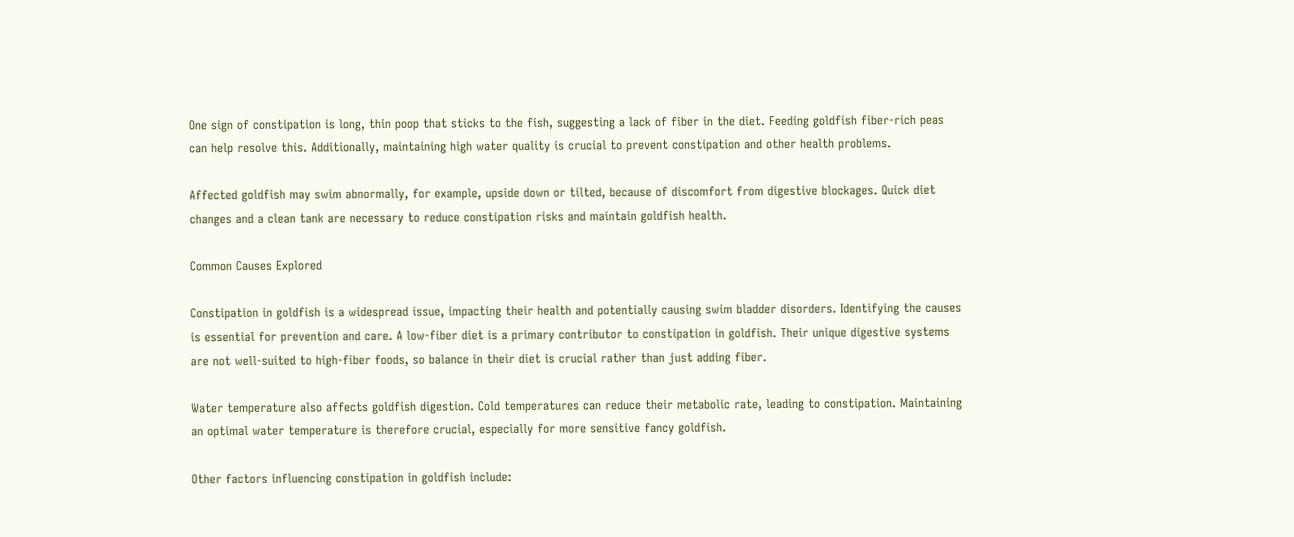One sign of constipation is long, thin poop that sticks to the fish, suggesting a lack of fiber in the diet. Feeding goldfish fiber-rich peas can help resolve this. Additionally, maintaining high water quality is crucial to prevent constipation and other health problems.

Affected goldfish may swim abnormally, for example, upside down or tilted, because of discomfort from digestive blockages. Quick diet changes and a clean tank are necessary to reduce constipation risks and maintain goldfish health.

Common Causes Explored

Constipation in goldfish is a widespread issue, impacting their health and potentially causing swim bladder disorders. Identifying the causes is essential for prevention and care. A low-fiber diet is a primary contributor to constipation in goldfish. Their unique digestive systems are not well-suited to high-fiber foods, so balance in their diet is crucial rather than just adding fiber.

Water temperature also affects goldfish digestion. Cold temperatures can reduce their metabolic rate, leading to constipation. Maintaining an optimal water temperature is therefore crucial, especially for more sensitive fancy goldfish.

Other factors influencing constipation in goldfish include: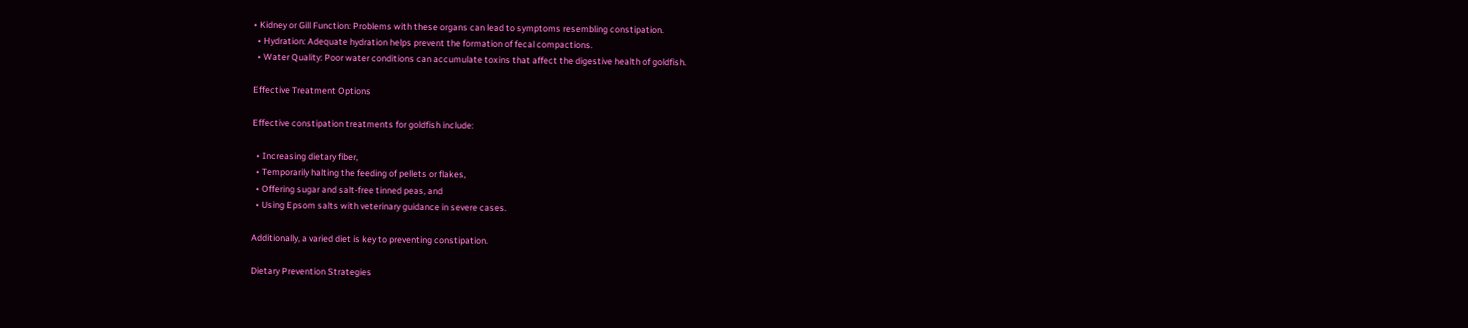• Kidney or Gill Function: Problems with these organs can lead to symptoms resembling constipation.
  • Hydration: Adequate hydration helps prevent the formation of fecal compactions.
  • Water Quality: Poor water conditions can accumulate toxins that affect the digestive health of goldfish.

Effective Treatment Options

Effective constipation treatments for goldfish include:

  • Increasing dietary fiber,
  • Temporarily halting the feeding of pellets or flakes,
  • Offering sugar and salt-free tinned peas, and
  • Using Epsom salts with veterinary guidance in severe cases.

Additionally, a varied diet is key to preventing constipation.

Dietary Prevention Strategies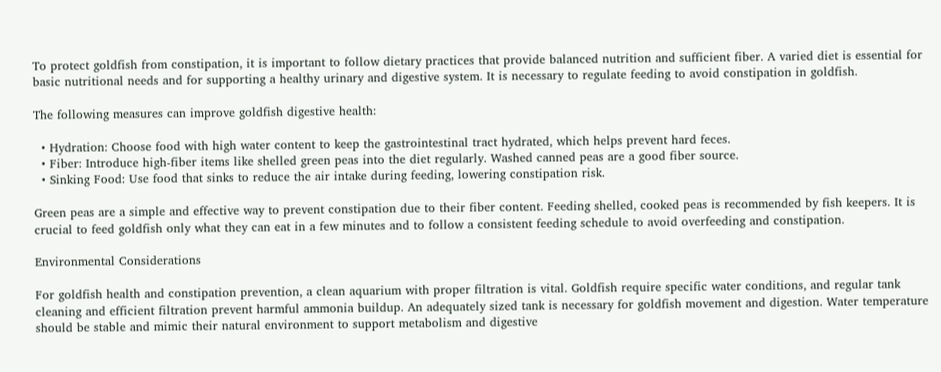To protect goldfish from constipation, it is important to follow dietary practices that provide balanced nutrition and sufficient fiber. A varied diet is essential for basic nutritional needs and for supporting a healthy urinary and digestive system. It is necessary to regulate feeding to avoid constipation in goldfish.

The following measures can improve goldfish digestive health:

  • Hydration: Choose food with high water content to keep the gastrointestinal tract hydrated, which helps prevent hard feces.
  • Fiber: Introduce high-fiber items like shelled green peas into the diet regularly. Washed canned peas are a good fiber source.
  • Sinking Food: Use food that sinks to reduce the air intake during feeding, lowering constipation risk.

Green peas are a simple and effective way to prevent constipation due to their fiber content. Feeding shelled, cooked peas is recommended by fish keepers. It is crucial to feed goldfish only what they can eat in a few minutes and to follow a consistent feeding schedule to avoid overfeeding and constipation.

Environmental Considerations

For goldfish health and constipation prevention, a clean aquarium with proper filtration is vital. Goldfish require specific water conditions, and regular tank cleaning and efficient filtration prevent harmful ammonia buildup. An adequately sized tank is necessary for goldfish movement and digestion. Water temperature should be stable and mimic their natural environment to support metabolism and digestive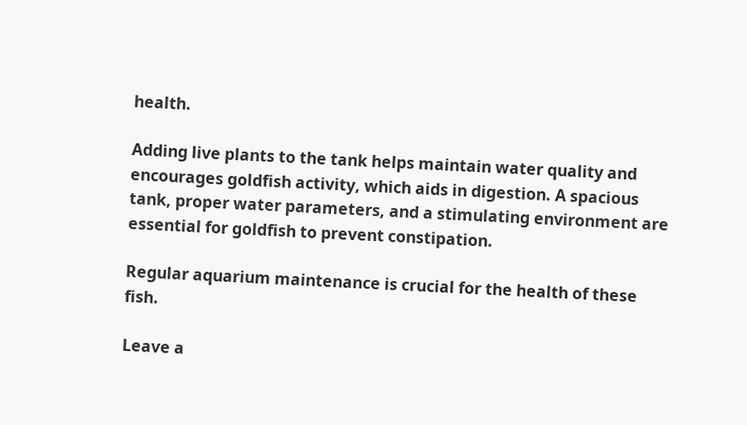health.

Adding live plants to the tank helps maintain water quality and encourages goldfish activity, which aids in digestion. A spacious tank, proper water parameters, and a stimulating environment are essential for goldfish to prevent constipation.

Regular aquarium maintenance is crucial for the health of these fish.

Leave a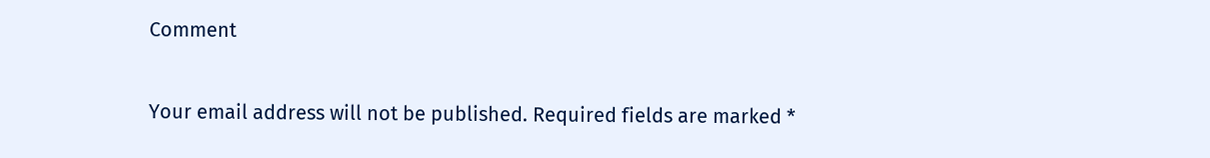Comment

Your email address will not be published. Required fields are marked *